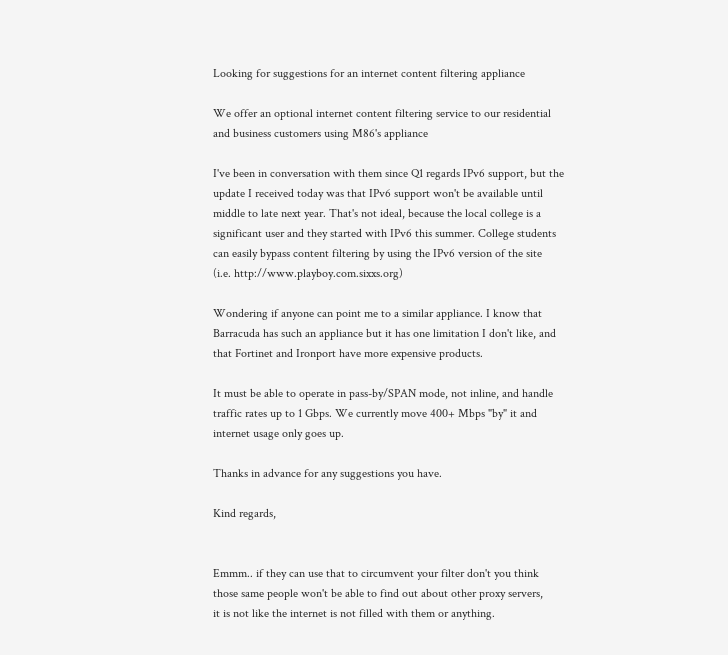Looking for suggestions for an internet content filtering appliance

We offer an optional internet content filtering service to our residential
and business customers using M86's appliance

I've been in conversation with them since Q1 regards IPv6 support, but the
update I received today was that IPv6 support won't be available until
middle to late next year. That's not ideal, because the local college is a
significant user and they started with IPv6 this summer. College students
can easily bypass content filtering by using the IPv6 version of the site
(i.e. http://www.playboy.com.sixxs.org)

Wondering if anyone can point me to a similar appliance. I know that
Barracuda has such an appliance but it has one limitation I don't like, and
that Fortinet and Ironport have more expensive products.

It must be able to operate in pass-by/SPAN mode, not inline, and handle
traffic rates up to 1 Gbps. We currently move 400+ Mbps "by" it and
internet usage only goes up.

Thanks in advance for any suggestions you have.

Kind regards,


Emmm.. if they can use that to circumvent your filter don't you think
those same people won't be able to find out about other proxy servers,
it is not like the internet is not filled with them or anything.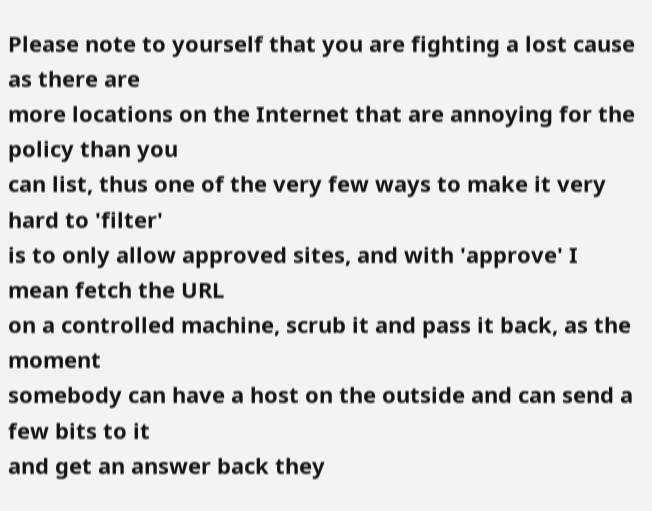Please note to yourself that you are fighting a lost cause as there are
more locations on the Internet that are annoying for the policy than you
can list, thus one of the very few ways to make it very hard to 'filter'
is to only allow approved sites, and with 'approve' I mean fetch the URL
on a controlled machine, scrub it and pass it back, as the moment
somebody can have a host on the outside and can send a few bits to it
and get an answer back they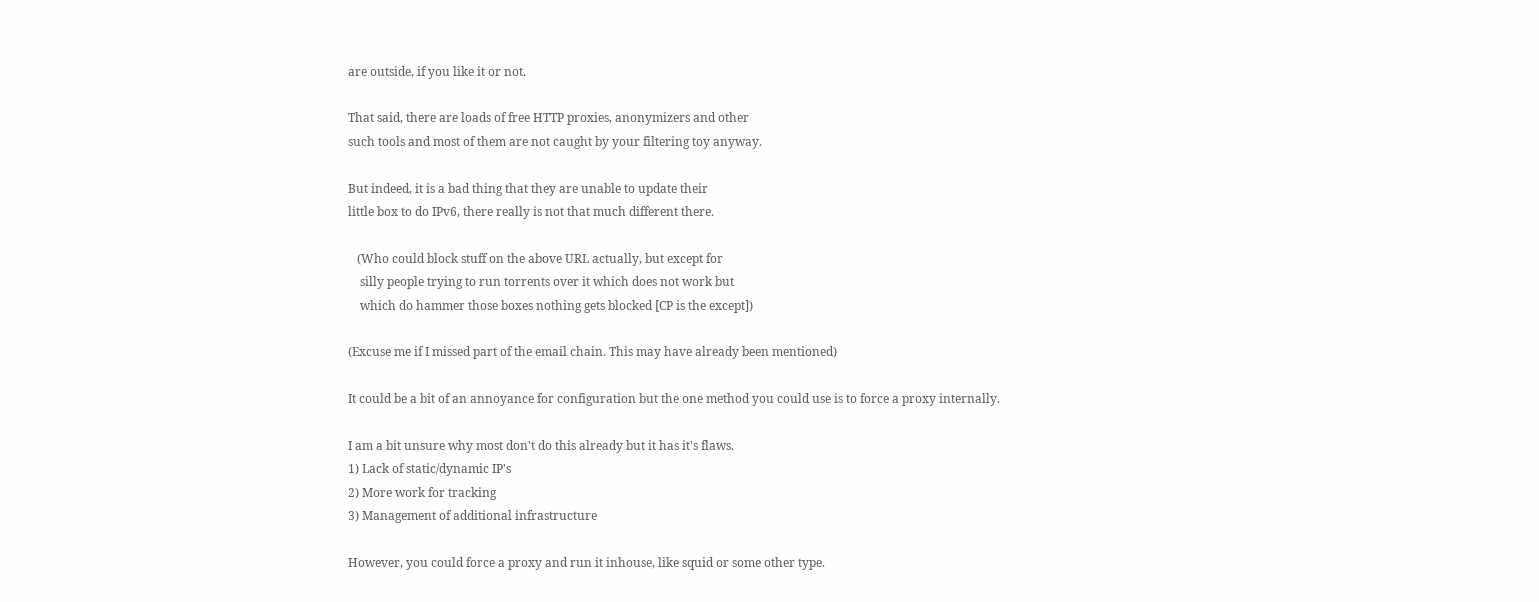are outside, if you like it or not.

That said, there are loads of free HTTP proxies, anonymizers and other
such tools and most of them are not caught by your filtering toy anyway.

But indeed, it is a bad thing that they are unable to update their
little box to do IPv6, there really is not that much different there.

   (Who could block stuff on the above URL actually, but except for
    silly people trying to run torrents over it which does not work but
    which do hammer those boxes nothing gets blocked [CP is the except])

(Excuse me if I missed part of the email chain. This may have already been mentioned)

It could be a bit of an annoyance for configuration but the one method you could use is to force a proxy internally.

I am a bit unsure why most don't do this already but it has it's flaws.
1) Lack of static/dynamic IP's
2) More work for tracking
3) Management of additional infrastructure

However, you could force a proxy and run it inhouse, like squid or some other type.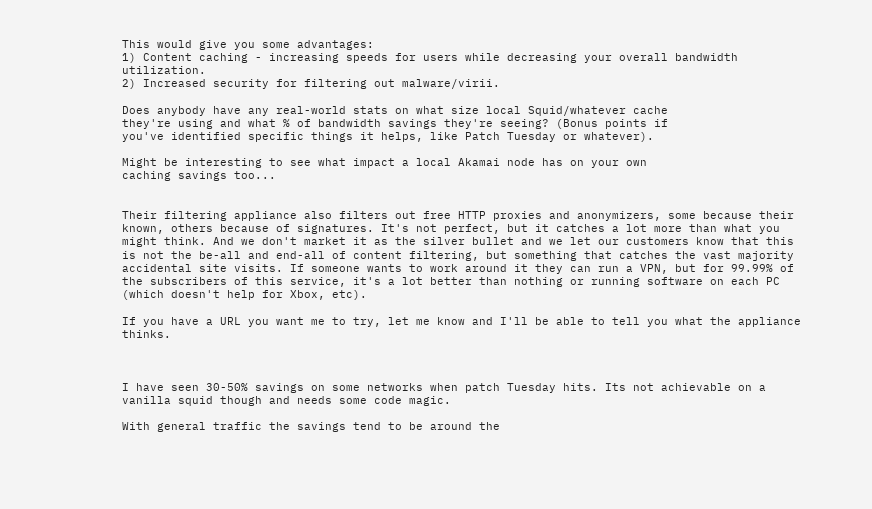This would give you some advantages:
1) Content caching - increasing speeds for users while decreasing your overall bandwidth utilization.
2) Increased security for filtering out malware/virii.

Does anybody have any real-world stats on what size local Squid/whatever cache
they're using and what % of bandwidth savings they're seeing? (Bonus points if
you've identified specific things it helps, like Patch Tuesday or whatever).

Might be interesting to see what impact a local Akamai node has on your own
caching savings too...


Their filtering appliance also filters out free HTTP proxies and anonymizers, some because their known, others because of signatures. It's not perfect, but it catches a lot more than what you might think. And we don't market it as the silver bullet and we let our customers know that this is not the be-all and end-all of content filtering, but something that catches the vast majority accidental site visits. If someone wants to work around it they can run a VPN, but for 99.99% of the subscribers of this service, it's a lot better than nothing or running software on each PC (which doesn't help for Xbox, etc).

If you have a URL you want me to try, let me know and I'll be able to tell you what the appliance thinks.



I have seen 30-50% savings on some networks when patch Tuesday hits. Its not achievable on a vanilla squid though and needs some code magic.

With general traffic the savings tend to be around the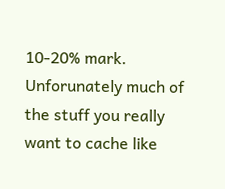10-20% mark. Unforunately much of the stuff you really want to cache like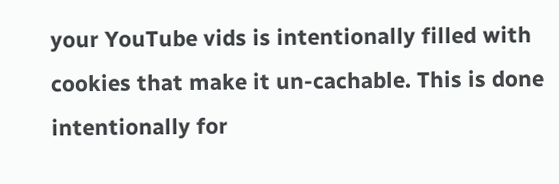your YouTube vids is intentionally filled with cookies that make it un-cachable. This is done intentionally for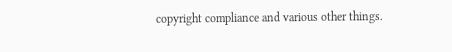copyright compliance and various other things.